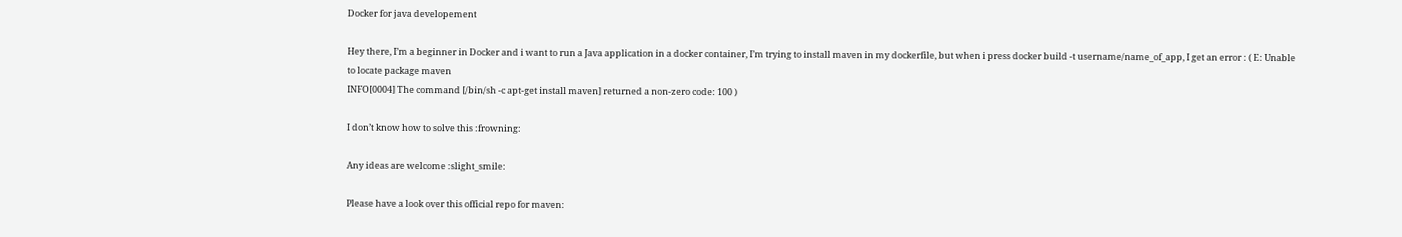Docker for java developement

Hey there, I’m a beginner in Docker and i want to run a Java application in a docker container, I’m trying to install maven in my dockerfile, but when i press docker build -t username/name_of_app, I get an error : ( E: Unable to locate package maven
INFO[0004] The command [/bin/sh -c apt-get install maven] returned a non-zero code: 100 )

I don’t know how to solve this :frowning:

Any ideas are welcome :slight_smile:

Please have a look over this official repo for maven: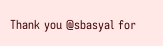Thank you @sbasyal for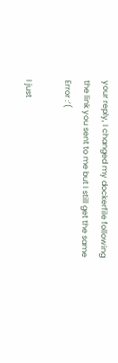your reply, I changed my dockerfile following the link you sent to me but I still get the same Error :’(

I just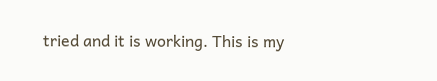tried and it is working. This is my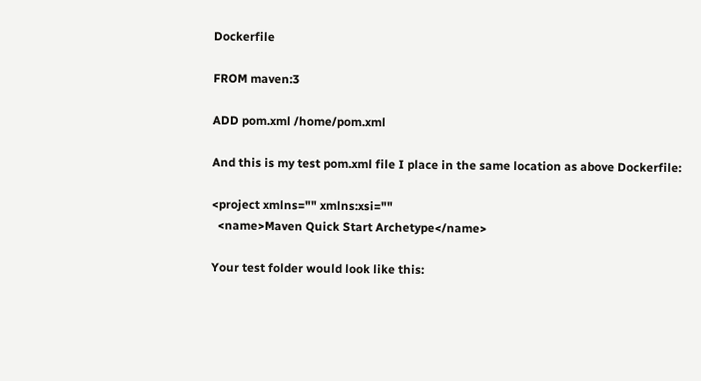Dockerfile

FROM maven:3

ADD pom.xml /home/pom.xml

And this is my test pom.xml file I place in the same location as above Dockerfile:

<project xmlns="" xmlns:xsi=""
  <name>Maven Quick Start Archetype</name>

Your test folder would look like this: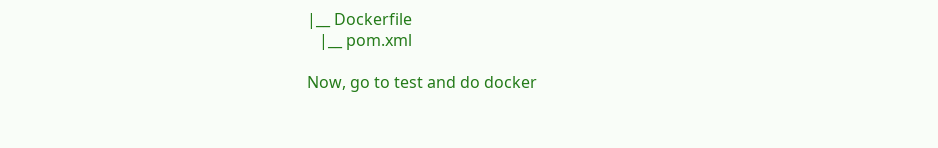|__ Dockerfile
   |__ pom.xml

Now, go to test and do docker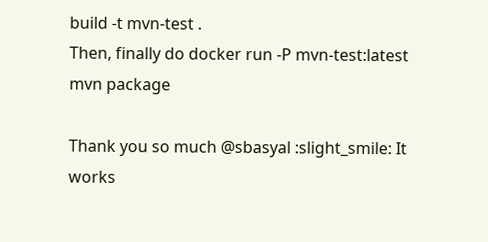build -t mvn-test .
Then, finally do docker run -P mvn-test:latest mvn package

Thank you so much @sbasyal :slight_smile: It works